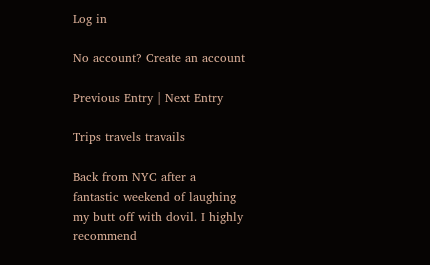Log in

No account? Create an account

Previous Entry | Next Entry

Trips travels travails

Back from NYC after a fantastic weekend of laughing my butt off with dovil. I highly recommend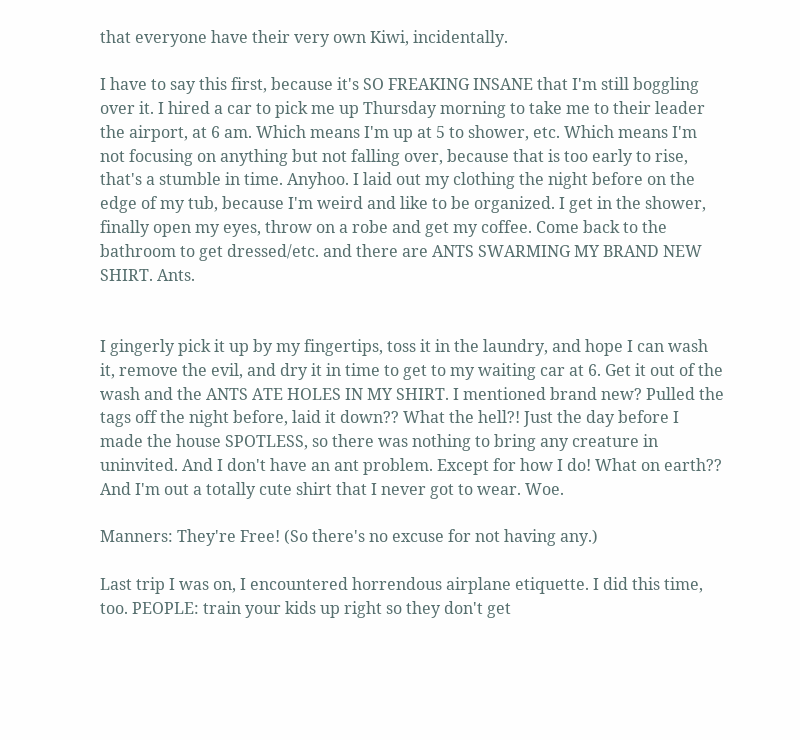that everyone have their very own Kiwi, incidentally.

I have to say this first, because it's SO FREAKING INSANE that I'm still boggling over it. I hired a car to pick me up Thursday morning to take me to their leader the airport, at 6 am. Which means I'm up at 5 to shower, etc. Which means I'm not focusing on anything but not falling over, because that is too early to rise, that's a stumble in time. Anyhoo. I laid out my clothing the night before on the edge of my tub, because I'm weird and like to be organized. I get in the shower, finally open my eyes, throw on a robe and get my coffee. Come back to the bathroom to get dressed/etc. and there are ANTS SWARMING MY BRAND NEW SHIRT. Ants.


I gingerly pick it up by my fingertips, toss it in the laundry, and hope I can wash it, remove the evil, and dry it in time to get to my waiting car at 6. Get it out of the wash and the ANTS ATE HOLES IN MY SHIRT. I mentioned brand new? Pulled the tags off the night before, laid it down?? What the hell?! Just the day before I made the house SPOTLESS, so there was nothing to bring any creature in uninvited. And I don't have an ant problem. Except for how I do! What on earth?? And I'm out a totally cute shirt that I never got to wear. Woe.

Manners: They're Free! (So there's no excuse for not having any.)

Last trip I was on, I encountered horrendous airplane etiquette. I did this time, too. PEOPLE: train your kids up right so they don't get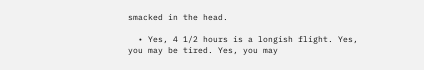smacked in the head.

  • Yes, 4 1/2 hours is a longish flight. Yes, you may be tired. Yes, you may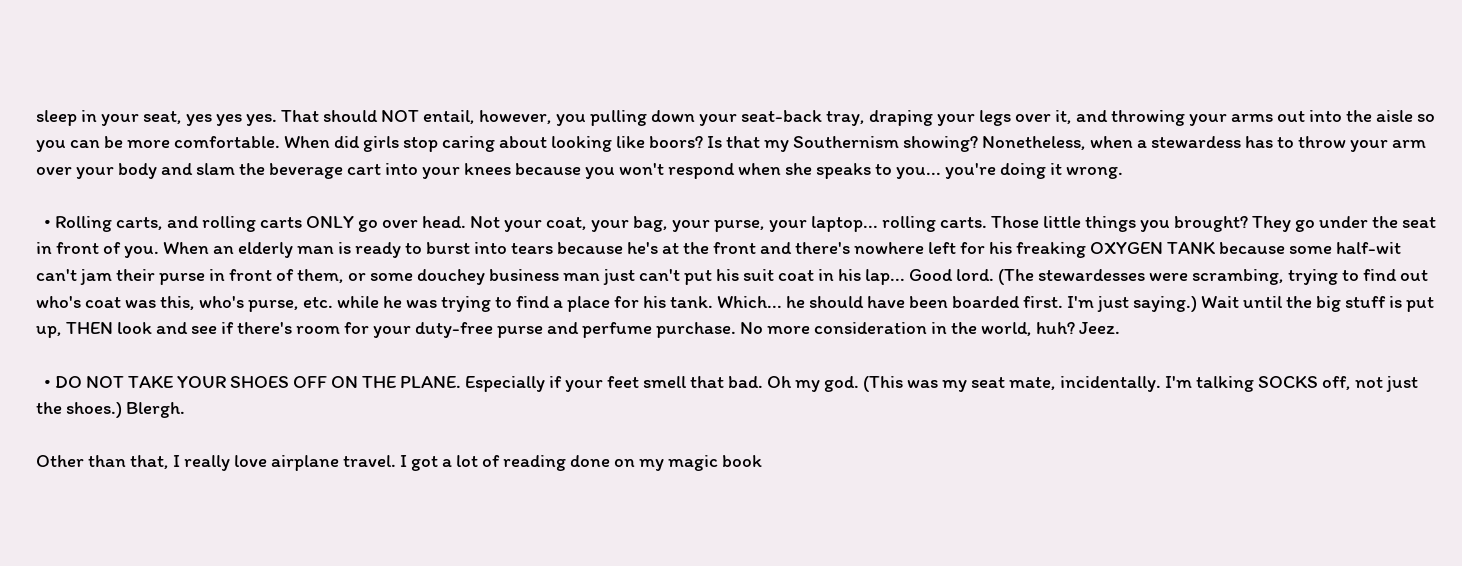sleep in your seat, yes yes yes. That should NOT entail, however, you pulling down your seat-back tray, draping your legs over it, and throwing your arms out into the aisle so you can be more comfortable. When did girls stop caring about looking like boors? Is that my Southernism showing? Nonetheless, when a stewardess has to throw your arm over your body and slam the beverage cart into your knees because you won't respond when she speaks to you... you're doing it wrong.

  • Rolling carts, and rolling carts ONLY go over head. Not your coat, your bag, your purse, your laptop... rolling carts. Those little things you brought? They go under the seat in front of you. When an elderly man is ready to burst into tears because he's at the front and there's nowhere left for his freaking OXYGEN TANK because some half-wit can't jam their purse in front of them, or some douchey business man just can't put his suit coat in his lap... Good lord. (The stewardesses were scrambing, trying to find out who's coat was this, who's purse, etc. while he was trying to find a place for his tank. Which... he should have been boarded first. I'm just saying.) Wait until the big stuff is put up, THEN look and see if there's room for your duty-free purse and perfume purchase. No more consideration in the world, huh? Jeez.

  • DO NOT TAKE YOUR SHOES OFF ON THE PLANE. Especially if your feet smell that bad. Oh my god. (This was my seat mate, incidentally. I'm talking SOCKS off, not just the shoes.) Blergh.

Other than that, I really love airplane travel. I got a lot of reading done on my magic book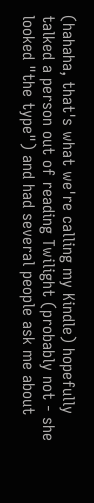(hahaha, that's what we're calling my Kindle) hopefully talked a person out of reading Twilight (probably not - she looked "the type") and had several people ask me about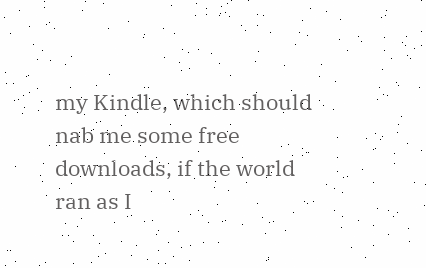my Kindle, which should nab me some free downloads, if the world ran as I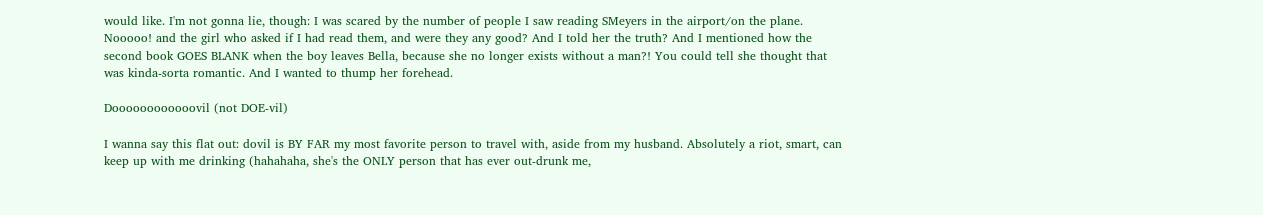would like. I'm not gonna lie, though: I was scared by the number of people I saw reading SMeyers in the airport/on the plane. Nooooo! and the girl who asked if I had read them, and were they any good? And I told her the truth? And I mentioned how the second book GOES BLANK when the boy leaves Bella, because she no longer exists without a man?! You could tell she thought that was kinda-sorta romantic. And I wanted to thump her forehead.

Doooooooooooovil (not DOE-vil)

I wanna say this flat out: dovil is BY FAR my most favorite person to travel with, aside from my husband. Absolutely a riot, smart, can keep up with me drinking (hahahaha, she's the ONLY person that has ever out-drunk me,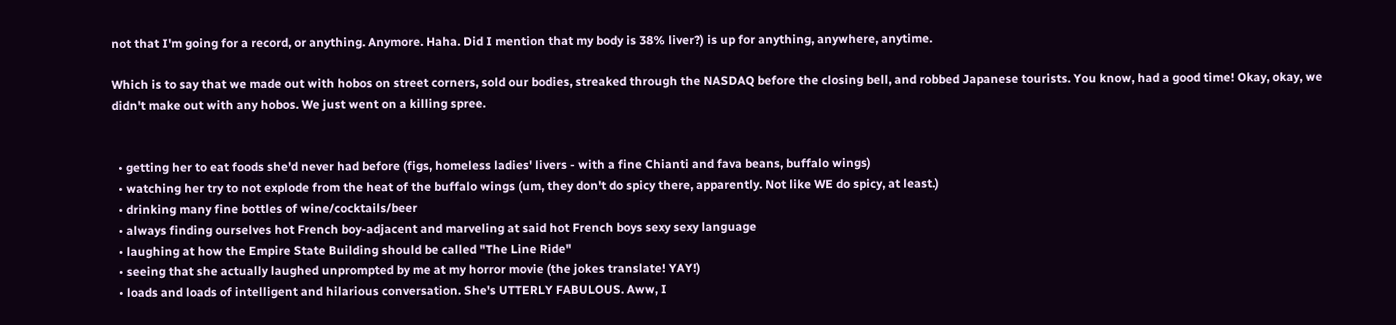not that I'm going for a record, or anything. Anymore. Haha. Did I mention that my body is 38% liver?) is up for anything, anywhere, anytime.

Which is to say that we made out with hobos on street corners, sold our bodies, streaked through the NASDAQ before the closing bell, and robbed Japanese tourists. You know, had a good time! Okay, okay, we didn't make out with any hobos. We just went on a killing spree.


  • getting her to eat foods she'd never had before (figs, homeless ladies' livers - with a fine Chianti and fava beans, buffalo wings)
  • watching her try to not explode from the heat of the buffalo wings (um, they don't do spicy there, apparently. Not like WE do spicy, at least.)
  • drinking many fine bottles of wine/cocktails/beer
  • always finding ourselves hot French boy-adjacent and marveling at said hot French boys sexy sexy language
  • laughing at how the Empire State Building should be called "The Line Ride"
  • seeing that she actually laughed unprompted by me at my horror movie (the jokes translate! YAY!)
  • loads and loads of intelligent and hilarious conversation. She's UTTERLY FABULOUS. Aww, I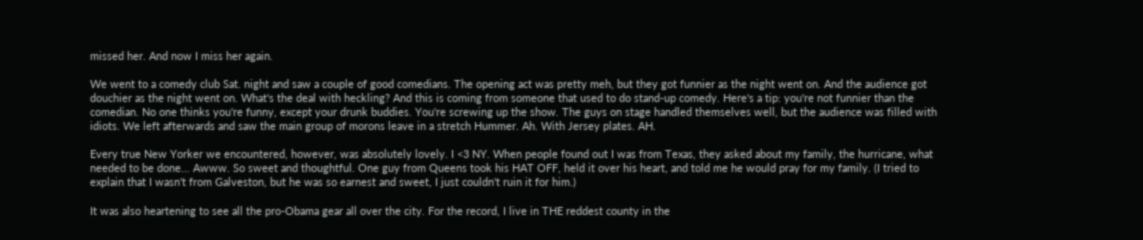missed her. And now I miss her again.

We went to a comedy club Sat. night and saw a couple of good comedians. The opening act was pretty meh, but they got funnier as the night went on. And the audience got douchier as the night went on. What's the deal with heckling? And this is coming from someone that used to do stand-up comedy. Here's a tip: you're not funnier than the comedian. No one thinks you're funny, except your drunk buddies. You're screwing up the show. The guys on stage handled themselves well, but the audience was filled with idiots. We left afterwards and saw the main group of morons leave in a stretch Hummer. Ah. With Jersey plates. AH.

Every true New Yorker we encountered, however, was absolutely lovely. I <3 NY. When people found out I was from Texas, they asked about my family, the hurricane, what needed to be done... Awww. So sweet and thoughtful. One guy from Queens took his HAT OFF, held it over his heart, and told me he would pray for my family. (I tried to explain that I wasn't from Galveston, but he was so earnest and sweet, I just couldn't ruin it for him.)

It was also heartening to see all the pro-Obama gear all over the city. For the record, I live in THE reddest county in the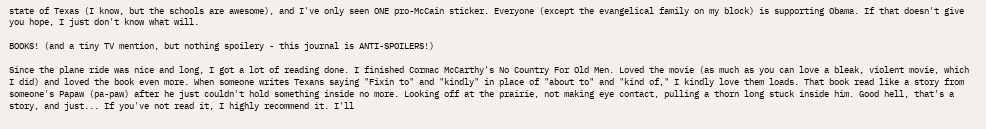state of Texas (I know, but the schools are awesome), and I've only seen ONE pro-McCain sticker. Everyone (except the evangelical family on my block) is supporting Obama. If that doesn't give you hope, I just don't know what will.

BOOKS! (and a tiny TV mention, but nothing spoilery - this journal is ANTI-SPOILERS!)

Since the plane ride was nice and long, I got a lot of reading done. I finished Cormac McCarthy's No Country For Old Men. Loved the movie (as much as you can love a bleak, violent movie, which I did) and loved the book even more. When someone writes Texans saying "Fixin to" and "kindly" in place of "about to" and "kind of," I kindly love them loads. That book read like a story from someone's Papaw (pa-paw) after he just couldn't hold something inside no more. Looking off at the prairie, not making eye contact, pulling a thorn long stuck inside him. Good hell, that's a story, and just... If you've not read it, I highly recommend it. I'll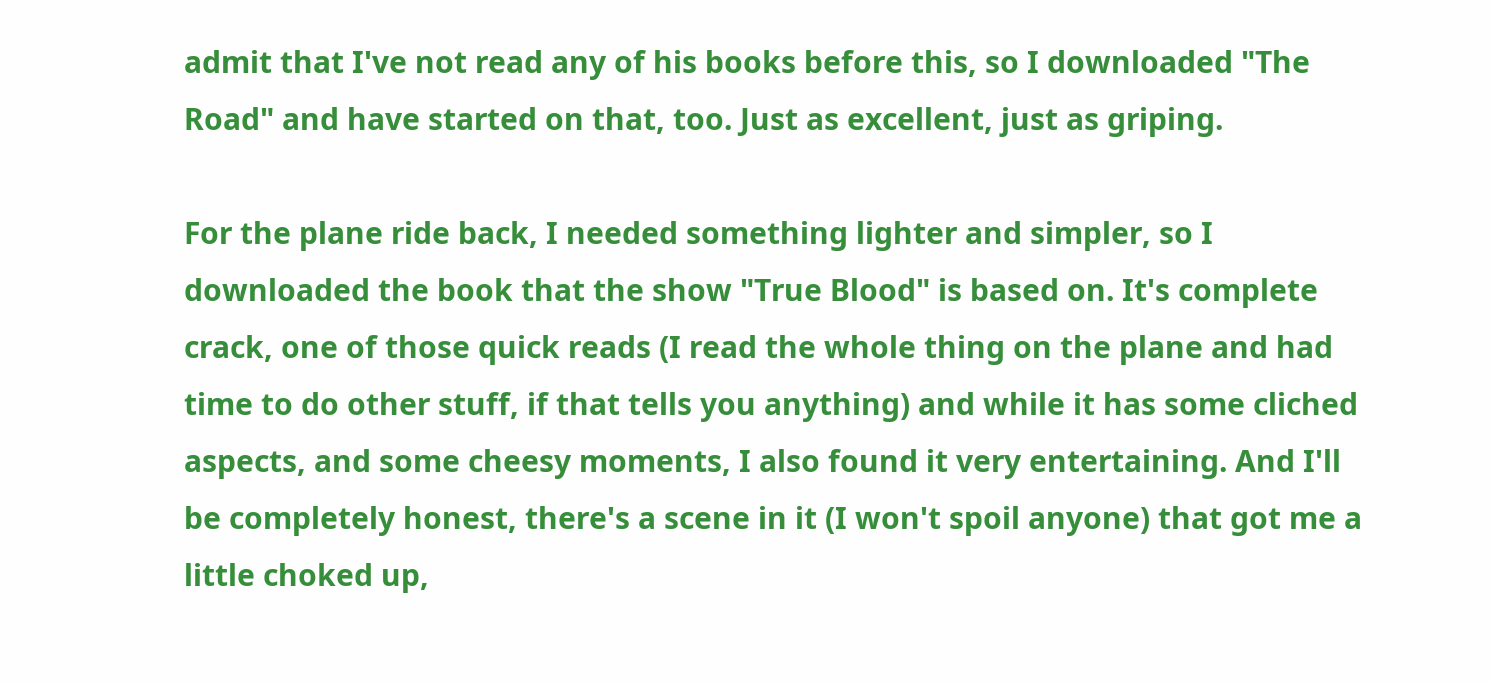admit that I've not read any of his books before this, so I downloaded "The Road" and have started on that, too. Just as excellent, just as griping.

For the plane ride back, I needed something lighter and simpler, so I downloaded the book that the show "True Blood" is based on. It's complete crack, one of those quick reads (I read the whole thing on the plane and had time to do other stuff, if that tells you anything) and while it has some cliched aspects, and some cheesy moments, I also found it very entertaining. And I'll be completely honest, there's a scene in it (I won't spoil anyone) that got me a little choked up,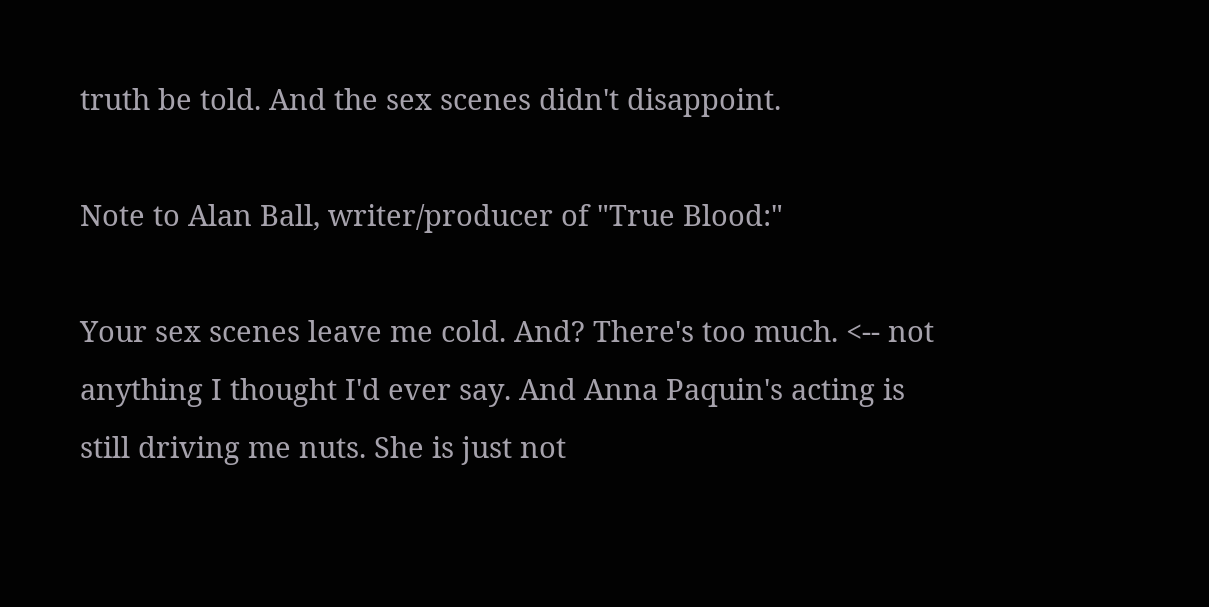truth be told. And the sex scenes didn't disappoint.

Note to Alan Ball, writer/producer of "True Blood:"

Your sex scenes leave me cold. And? There's too much. <-- not anything I thought I'd ever say. And Anna Paquin's acting is still driving me nuts. She is just not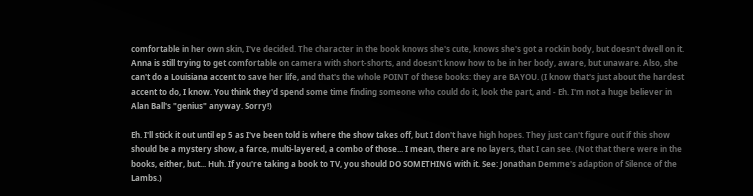comfortable in her own skin, I've decided. The character in the book knows she's cute, knows she's got a rockin body, but doesn't dwell on it. Anna is still trying to get comfortable on camera with short-shorts, and doesn't know how to be in her body, aware, but unaware. Also, she can't do a Louisiana accent to save her life, and that's the whole POINT of these books: they are BAYOU. (I know that's just about the hardest accent to do, I know. You think they'd spend some time finding someone who could do it, look the part, and - Eh. I'm not a huge believer in Alan Ball's "genius" anyway. Sorry!)

Eh. I'll stick it out until ep 5 as I've been told is where the show takes off, but I don't have high hopes. They just can't figure out if this show should be a mystery show, a farce, multi-layered, a combo of those... I mean, there are no layers, that I can see. (Not that there were in the books, either, but... Huh. If you're taking a book to TV, you should DO SOMETHING with it. See: Jonathan Demme's adaption of Silence of the Lambs.)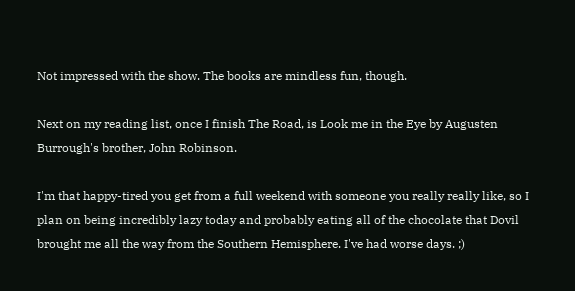Not impressed with the show. The books are mindless fun, though.

Next on my reading list, once I finish The Road, is Look me in the Eye by Augusten Burrough's brother, John Robinson.

I'm that happy-tired you get from a full weekend with someone you really really like, so I plan on being incredibly lazy today and probably eating all of the chocolate that Dovil brought me all the way from the Southern Hemisphere. I've had worse days. ;)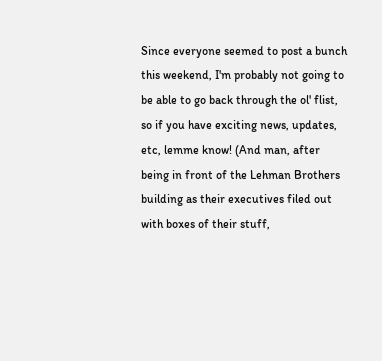Since everyone seemed to post a bunch this weekend, I'm probably not going to be able to go back through the ol' flist, so if you have exciting news, updates, etc, lemme know! (And man, after being in front of the Lehman Brothers building as their executives filed out with boxes of their stuff,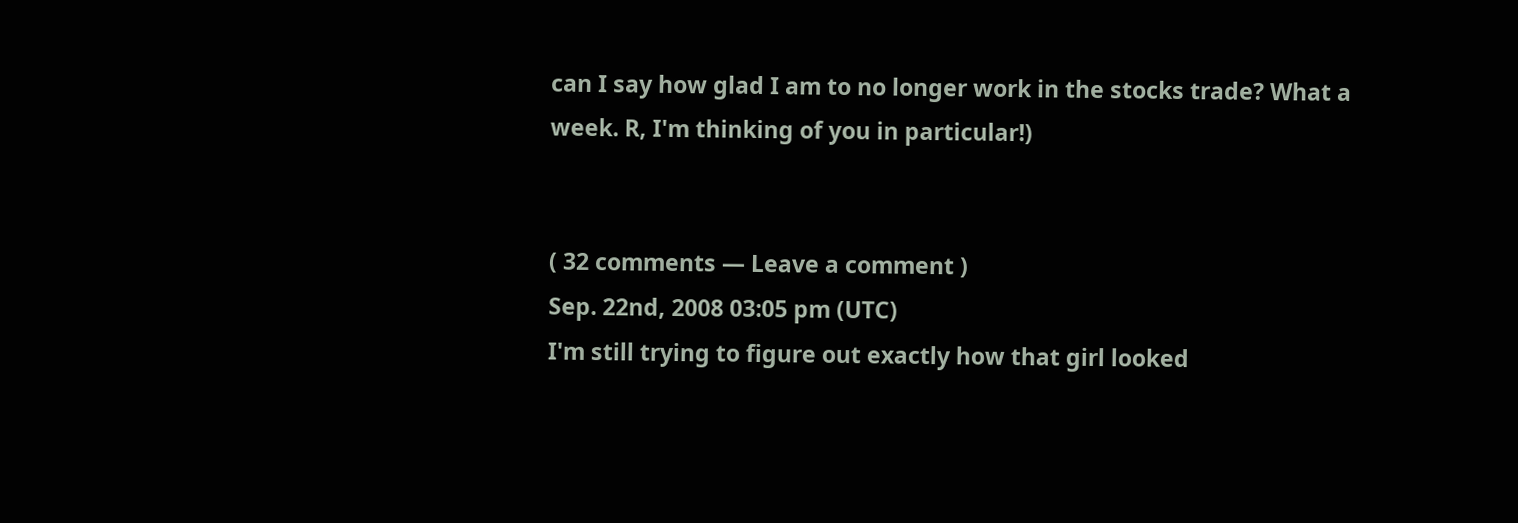can I say how glad I am to no longer work in the stocks trade? What a week. R, I'm thinking of you in particular!)


( 32 comments — Leave a comment )
Sep. 22nd, 2008 03:05 pm (UTC)
I'm still trying to figure out exactly how that girl looked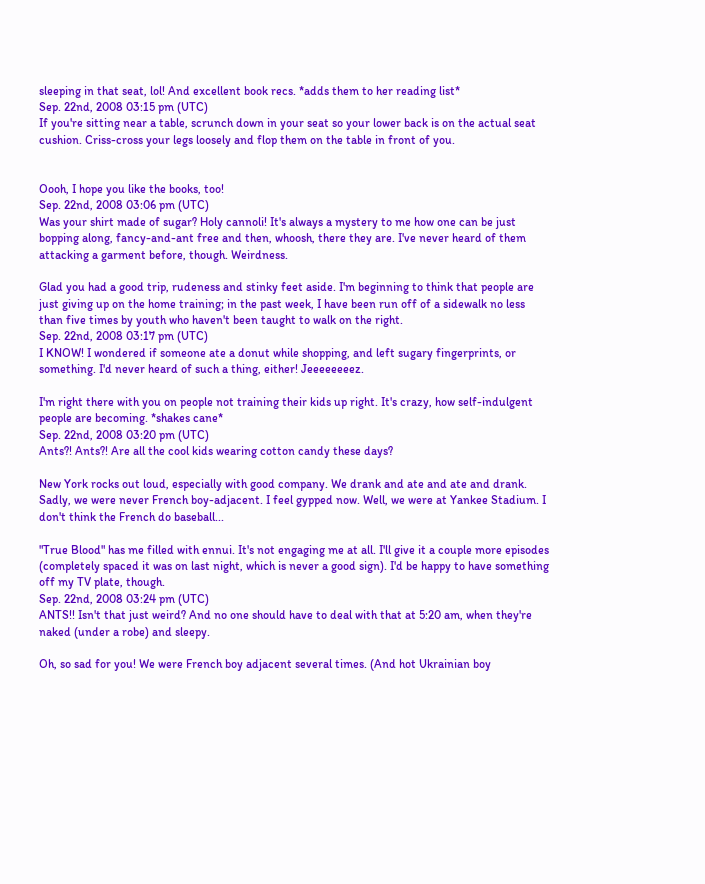sleeping in that seat, lol! And excellent book recs. *adds them to her reading list*
Sep. 22nd, 2008 03:15 pm (UTC)
If you're sitting near a table, scrunch down in your seat so your lower back is on the actual seat cushion. Criss-cross your legs loosely and flop them on the table in front of you.


Oooh, I hope you like the books, too!
Sep. 22nd, 2008 03:06 pm (UTC)
Was your shirt made of sugar? Holy cannoli! It's always a mystery to me how one can be just bopping along, fancy-and-ant free and then, whoosh, there they are. I've never heard of them attacking a garment before, though. Weirdness.

Glad you had a good trip, rudeness and stinky feet aside. I'm beginning to think that people are just giving up on the home training; in the past week, I have been run off of a sidewalk no less than five times by youth who haven't been taught to walk on the right.
Sep. 22nd, 2008 03:17 pm (UTC)
I KNOW! I wondered if someone ate a donut while shopping, and left sugary fingerprints, or something. I'd never heard of such a thing, either! Jeeeeeeeez.

I'm right there with you on people not training their kids up right. It's crazy, how self-indulgent people are becoming. *shakes cane*
Sep. 22nd, 2008 03:20 pm (UTC)
Ants?! Ants?! Are all the cool kids wearing cotton candy these days?

New York rocks out loud, especially with good company. We drank and ate and ate and drank. Sadly, we were never French boy-adjacent. I feel gypped now. Well, we were at Yankee Stadium. I don't think the French do baseball...

"True Blood" has me filled with ennui. It's not engaging me at all. I'll give it a couple more episodes (completely spaced it was on last night, which is never a good sign). I'd be happy to have something off my TV plate, though.
Sep. 22nd, 2008 03:24 pm (UTC)
ANTS!! Isn't that just weird? And no one should have to deal with that at 5:20 am, when they're naked (under a robe) and sleepy.

Oh, so sad for you! We were French boy adjacent several times. (And hot Ukrainian boy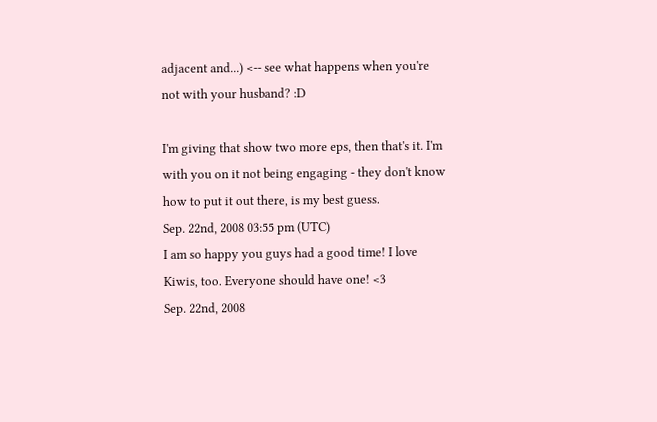adjacent and...) <-- see what happens when you're not with your husband? :D

I'm giving that show two more eps, then that's it. I'm with you on it not being engaging - they don't know how to put it out there, is my best guess.
Sep. 22nd, 2008 03:55 pm (UTC)
I am so happy you guys had a good time! I love Kiwis, too. Everyone should have one! <3
Sep. 22nd, 2008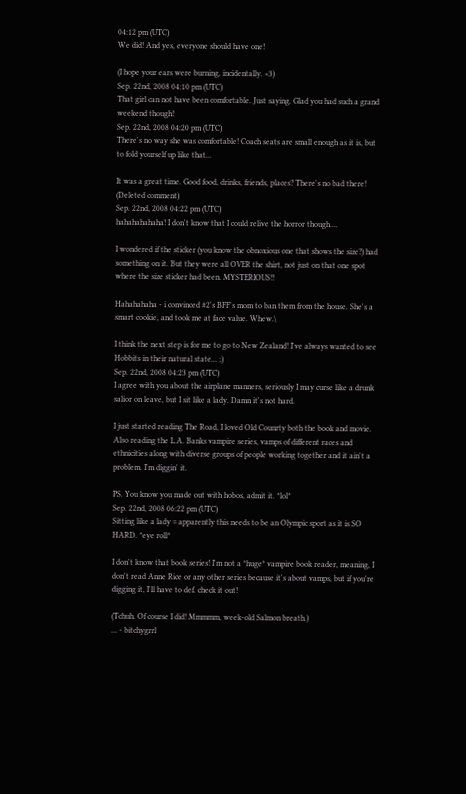04:12 pm (UTC)
We did! And yes, everyone should have one!

(I hope your ears were burning, incidentally. <3)
Sep. 22nd, 2008 04:10 pm (UTC)
That girl can not have been comfortable. Just saying. Glad you had such a grand weekend though!
Sep. 22nd, 2008 04:20 pm (UTC)
There's no way she was comfortable! Coach seats are small enough as it is, but to fold yourself up like that...

It was a great time. Good food, drinks, friends, places? There's no bad there!
(Deleted comment)
Sep. 22nd, 2008 04:22 pm (UTC)
hahahahahaha! I don't know that I could relive the horror though....

I wondered if the sticker (you know the obnoxious one that shows the size?) had something on it. But they were all OVER the shirt, not just on that one spot where the size sticker had been. MYSTERIOUS!!

Hahahahaha - i convinced #2's BFF's mom to ban them from the house. She's a smart cookie, and took me at face value. Whew.\

I think the next step is for me to go to New Zealand! I've always wanted to see Hobbits in their natural state... ;)
Sep. 22nd, 2008 04:23 pm (UTC)
I agree with you about the airplane manners, seriously I may curse like a drunk salior on leave, but I sit like a lady. Damn it's not hard.

I just started reading The Road, I loved Old Counrty both the book and movie. Also reading the L.A. Banks vampire series, vamps of different races and ethnicities along with diverse groups of people working together and it ain't a problem. I'm diggin' it.

PS. You know you made out with hobos, admit it. *lol*
Sep. 22nd, 2008 06:22 pm (UTC)
Sitting like a lady = apparently this needs to be an Olympic sport as it is SO HARD. *eye roll*

I don't know that book series! I'm not a *huge* vampire book reader, meaning, I don't read Anne Rice or any other series because it's about vamps, but if you're digging it, I'll have to def. check it out!

(Tchuh. Of course I did! Mmmmm, week-old Salmon breath.)
... - bitchygrrl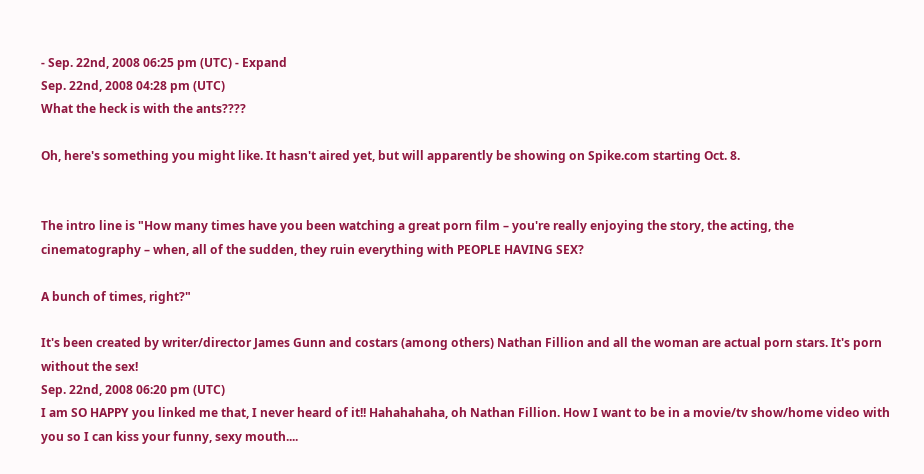- Sep. 22nd, 2008 06:25 pm (UTC) - Expand
Sep. 22nd, 2008 04:28 pm (UTC)
What the heck is with the ants????

Oh, here's something you might like. It hasn't aired yet, but will apparently be showing on Spike.com starting Oct. 8.


The intro line is "How many times have you been watching a great porn film – you're really enjoying the story, the acting, the cinematography – when, all of the sudden, they ruin everything with PEOPLE HAVING SEX?

A bunch of times, right?"

It's been created by writer/director James Gunn and costars (among others) Nathan Fillion and all the woman are actual porn stars. It's porn without the sex!
Sep. 22nd, 2008 06:20 pm (UTC)
I am SO HAPPY you linked me that, I never heard of it!! Hahahahaha, oh Nathan Fillion. How I want to be in a movie/tv show/home video with you so I can kiss your funny, sexy mouth....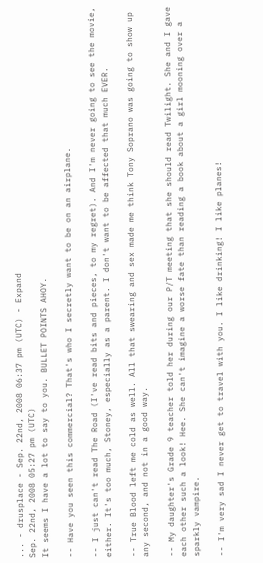... - drusplace - Sep. 22nd, 2008 06:37 pm (UTC) - Expand
Sep. 22nd, 2008 05:27 pm (UTC)
It seems I have a lot to say to you. BULLET POINTS AHOY.

-- Have you seen this commercial? That's who I secretly want to be on an airplane.

-- I just can't read The Road (I've read bits and pieces, to my regret). And I'm never going to see the movie, either. It's too much, Stoney, especially as a parent. I don't want to be affected that much EVER.

-- True Blood left me cold as well. All that swearing and sex made me think Tony Soprano was going to show up any second, and not in a good way.

-- My daughter's Grade 9 teacher told her during our P/T meeting that she should read Twilight. She and I gave each other such a look! Hee. She can't imagine a worse fate than reading a book about a girl mooning over a sparkly vampire.

-- I'm very sad I never get to travel with you. I like drinking! I like planes!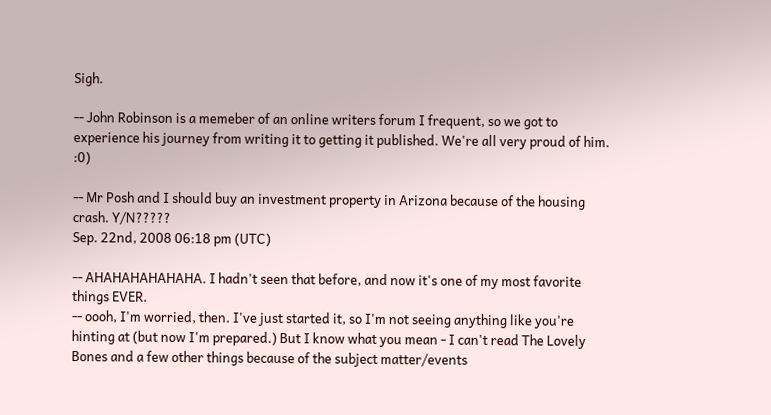Sigh.

-- John Robinson is a memeber of an online writers forum I frequent, so we got to experience his journey from writing it to getting it published. We're all very proud of him. :0)

-- Mr Posh and I should buy an investment property in Arizona because of the housing crash. Y/N?????
Sep. 22nd, 2008 06:18 pm (UTC)

-- AHAHAHAHAHAHA. I hadn't seen that before, and now it's one of my most favorite things EVER.
-- oooh, I'm worried, then. I've just started it, so I'm not seeing anything like you're hinting at (but now I'm prepared.) But I know what you mean - I can't read The Lovely Bones and a few other things because of the subject matter/events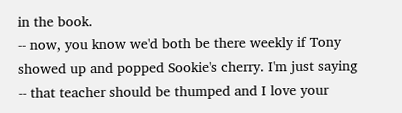in the book.
-- now, you know we'd both be there weekly if Tony showed up and popped Sookie's cherry. I'm just saying
-- that teacher should be thumped and I love your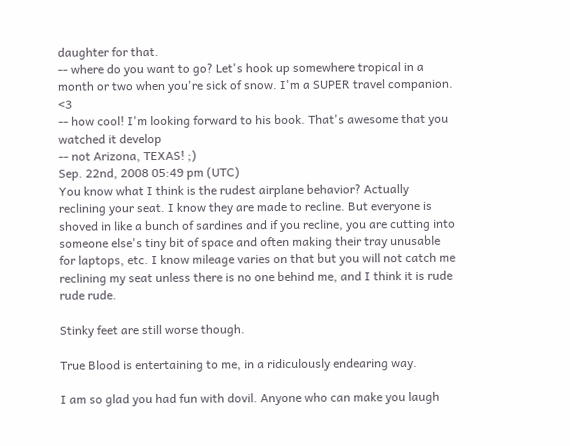daughter for that.
-- where do you want to go? Let's hook up somewhere tropical in a month or two when you're sick of snow. I'm a SUPER travel companion. <3
-- how cool! I'm looking forward to his book. That's awesome that you watched it develop
-- not Arizona, TEXAS! ;)
Sep. 22nd, 2008 05:49 pm (UTC)
You know what I think is the rudest airplane behavior? Actually reclining your seat. I know they are made to recline. But everyone is shoved in like a bunch of sardines and if you recline, you are cutting into someone else's tiny bit of space and often making their tray unusable for laptops, etc. I know mileage varies on that but you will not catch me reclining my seat unless there is no one behind me, and I think it is rude rude rude.

Stinky feet are still worse though.

True Blood is entertaining to me, in a ridiculously endearing way.

I am so glad you had fun with dovil. Anyone who can make you laugh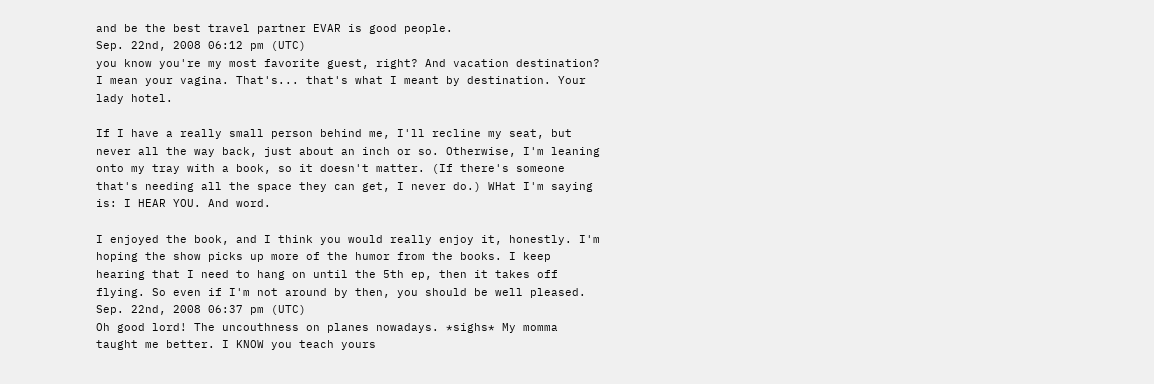and be the best travel partner EVAR is good people.
Sep. 22nd, 2008 06:12 pm (UTC)
you know you're my most favorite guest, right? And vacation destination? I mean your vagina. That's... that's what I meant by destination. Your lady hotel.

If I have a really small person behind me, I'll recline my seat, but never all the way back, just about an inch or so. Otherwise, I'm leaning onto my tray with a book, so it doesn't matter. (If there's someone that's needing all the space they can get, I never do.) WHat I'm saying is: I HEAR YOU. And word.

I enjoyed the book, and I think you would really enjoy it, honestly. I'm hoping the show picks up more of the humor from the books. I keep hearing that I need to hang on until the 5th ep, then it takes off flying. So even if I'm not around by then, you should be well pleased.
Sep. 22nd, 2008 06:37 pm (UTC)
Oh good lord! The uncouthness on planes nowadays. *sighs* My momma taught me better. I KNOW you teach yours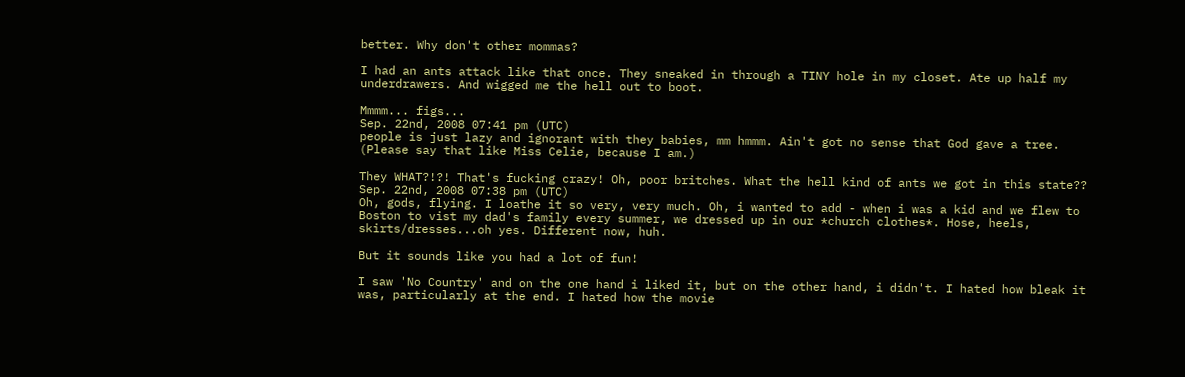better. Why don't other mommas?

I had an ants attack like that once. They sneaked in through a TINY hole in my closet. Ate up half my underdrawers. And wigged me the hell out to boot.

Mmmm... figs...
Sep. 22nd, 2008 07:41 pm (UTC)
people is just lazy and ignorant with they babies, mm hmmm. Ain't got no sense that God gave a tree. (Please say that like Miss Celie, because I am.)

They WHAT?!?! That's fucking crazy! Oh, poor britches. What the hell kind of ants we got in this state??
Sep. 22nd, 2008 07:38 pm (UTC)
Oh, gods, flying. I loathe it so very, very much. Oh, i wanted to add - when i was a kid and we flew to Boston to vist my dad's family every summer, we dressed up in our *church clothes*. Hose, heels, skirts/dresses...oh yes. Different now, huh.

But it sounds like you had a lot of fun!

I saw 'No Country' and on the one hand i liked it, but on the other hand, i didn't. I hated how bleak it was, particularly at the end. I hated how the movie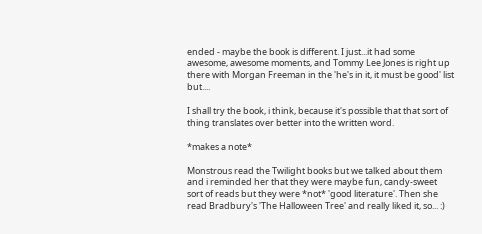ended - maybe the book is different. I just...it had some awesome, awesome moments, and Tommy Lee Jones is right up there with Morgan Freeman in the 'he's in it, it must be good' list but....

I shall try the book, i think, because it's possible that that sort of thing translates over better into the written word.

*makes a note*

Monstrous read the Twilight books but we talked about them and i reminded her that they were maybe fun, candy-sweet sort of reads but they were *not* 'good literature'. Then she read Bradbury's 'The Halloween Tree' and really liked it, so... :)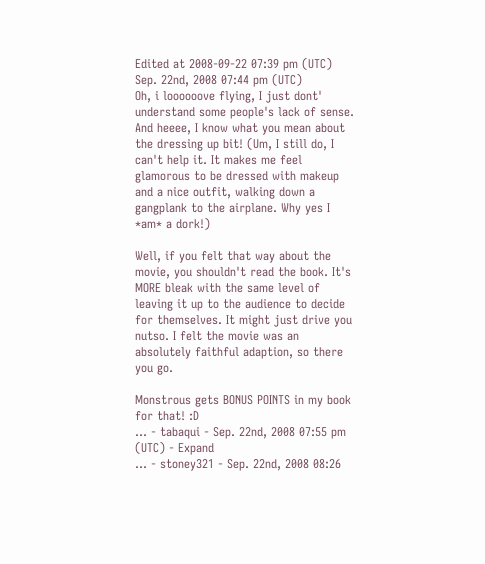Edited at 2008-09-22 07:39 pm (UTC)
Sep. 22nd, 2008 07:44 pm (UTC)
Oh, i loooooove flying, I just dont' understand some people's lack of sense. And heeee, I know what you mean about the dressing up bit! (Um, I still do, I can't help it. It makes me feel glamorous to be dressed with makeup and a nice outfit, walking down a gangplank to the airplane. Why yes I *am* a dork!)

Well, if you felt that way about the movie, you shouldn't read the book. It's MORE bleak with the same level of leaving it up to the audience to decide for themselves. It might just drive you nutso. I felt the movie was an absolutely faithful adaption, so there you go.

Monstrous gets BONUS POINTS in my book for that! :D
... - tabaqui - Sep. 22nd, 2008 07:55 pm (UTC) - Expand
... - stoney321 - Sep. 22nd, 2008 08:26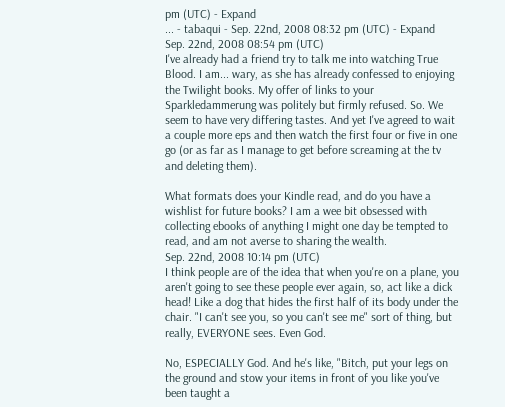pm (UTC) - Expand
... - tabaqui - Sep. 22nd, 2008 08:32 pm (UTC) - Expand
Sep. 22nd, 2008 08:54 pm (UTC)
I've already had a friend try to talk me into watching True Blood. I am... wary, as she has already confessed to enjoying the Twilight books. My offer of links to your Sparkledammerung was politely but firmly refused. So. We seem to have very differing tastes. And yet I've agreed to wait a couple more eps and then watch the first four or five in one go (or as far as I manage to get before screaming at the tv and deleting them).

What formats does your Kindle read, and do you have a wishlist for future books? I am a wee bit obsessed with collecting ebooks of anything I might one day be tempted to read, and am not averse to sharing the wealth.
Sep. 22nd, 2008 10:14 pm (UTC)
I think people are of the idea that when you're on a plane, you aren't going to see these people ever again, so, act like a dick head! Like a dog that hides the first half of its body under the chair. "I can't see you, so you can't see me" sort of thing, but really, EVERYONE sees. Even God.

No, ESPECIALLY God. And he's like, "Bitch, put your legs on the ground and stow your items in front of you like you've been taught a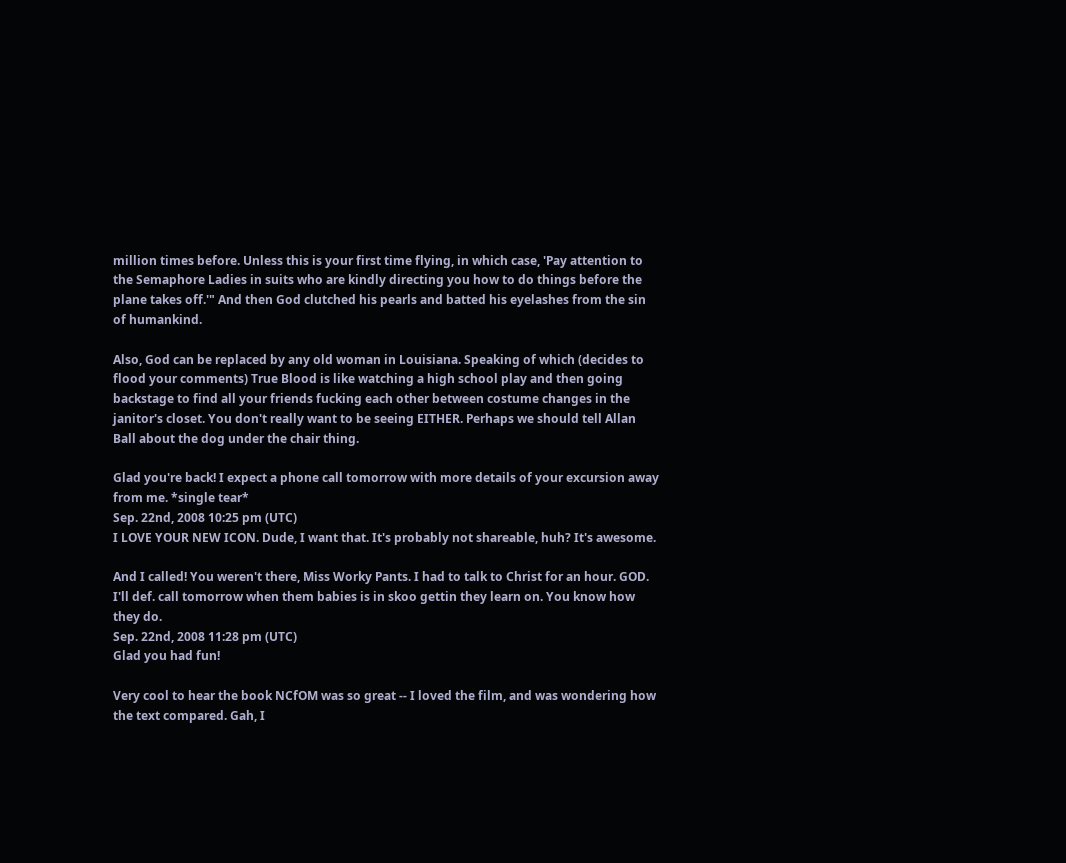million times before. Unless this is your first time flying, in which case, 'Pay attention to the Semaphore Ladies in suits who are kindly directing you how to do things before the plane takes off.'" And then God clutched his pearls and batted his eyelashes from the sin of humankind.

Also, God can be replaced by any old woman in Louisiana. Speaking of which (decides to flood your comments) True Blood is like watching a high school play and then going backstage to find all your friends fucking each other between costume changes in the janitor's closet. You don't really want to be seeing EITHER. Perhaps we should tell Allan Ball about the dog under the chair thing.

Glad you're back! I expect a phone call tomorrow with more details of your excursion away from me. *single tear*
Sep. 22nd, 2008 10:25 pm (UTC)
I LOVE YOUR NEW ICON. Dude, I want that. It's probably not shareable, huh? It's awesome.

And I called! You weren't there, Miss Worky Pants. I had to talk to Christ for an hour. GOD. I'll def. call tomorrow when them babies is in skoo gettin they learn on. You know how they do.
Sep. 22nd, 2008 11:28 pm (UTC)
Glad you had fun!

Very cool to hear the book NCfOM was so great -- I loved the film, and was wondering how the text compared. Gah, I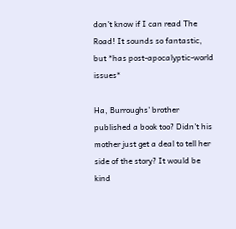don't know if I can read The Road! It sounds so fantastic, but *has post-apocalyptic-world issues*

Ha, Burroughs' brother published a book too? Didn't his mother just get a deal to tell her side of the story? It would be kind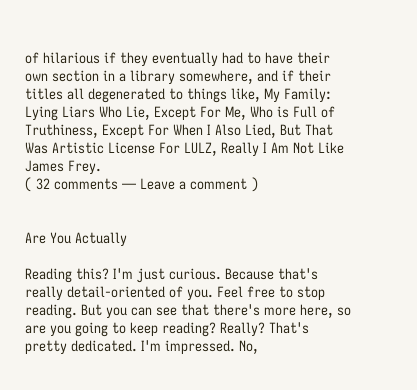of hilarious if they eventually had to have their own section in a library somewhere, and if their titles all degenerated to things like, My Family: Lying Liars Who Lie, Except For Me, Who is Full of Truthiness, Except For When I Also Lied, But That Was Artistic License For LULZ, Really I Am Not Like James Frey.
( 32 comments — Leave a comment )


Are You Actually

Reading this? I'm just curious. Because that's really detail-oriented of you. Feel free to stop reading. But you can see that there's more here, so are you going to keep reading? Really? That's pretty dedicated. I'm impressed. No,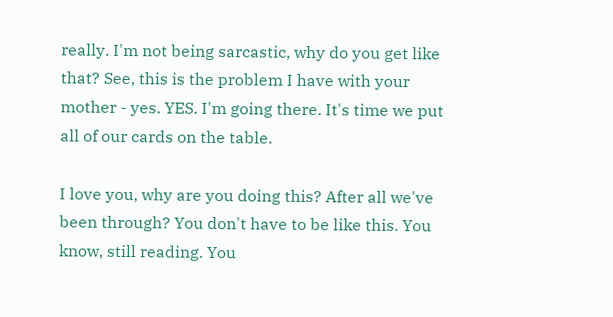really. I'm not being sarcastic, why do you get like that? See, this is the problem I have with your mother - yes. YES. I'm going there. It's time we put all of our cards on the table.

I love you, why are you doing this? After all we've been through? You don't have to be like this. You know, still reading. You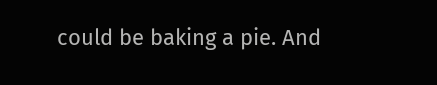could be baking a pie. And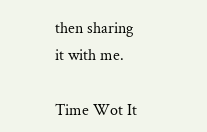then sharing it with me.

Time Wot It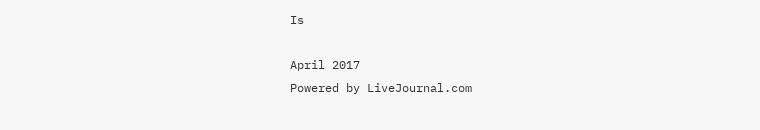Is

April 2017
Powered by LiveJournal.com